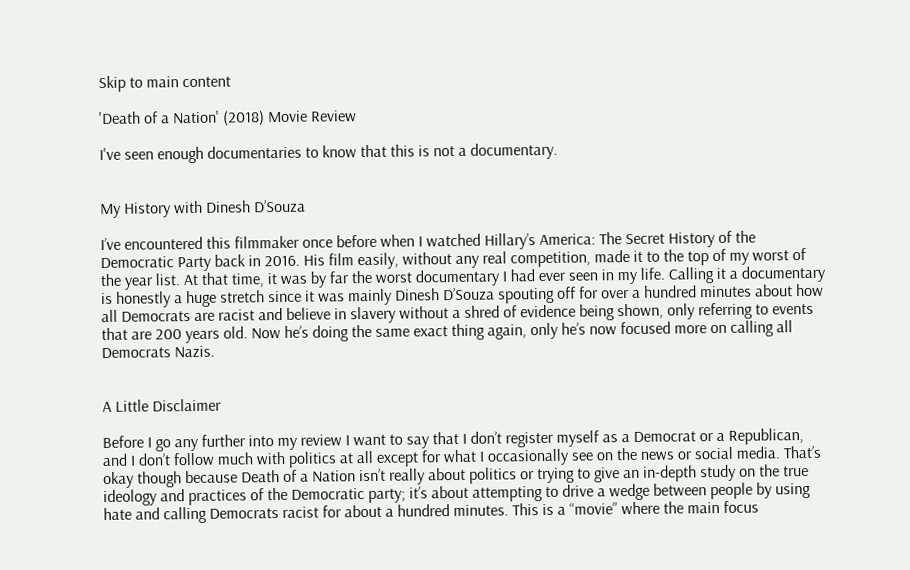Skip to main content

'Death of a Nation' (2018) Movie Review

I've seen enough documentaries to know that this is not a documentary.


My History with Dinesh D’Souza

I’ve encountered this filmmaker once before when I watched Hillary’s America: The Secret History of the Democratic Party back in 2016. His film easily, without any real competition, made it to the top of my worst of the year list. At that time, it was by far the worst documentary I had ever seen in my life. Calling it a documentary is honestly a huge stretch since it was mainly Dinesh D’Souza spouting off for over a hundred minutes about how all Democrats are racist and believe in slavery without a shred of evidence being shown, only referring to events that are 200 years old. Now he’s doing the same exact thing again, only he’s now focused more on calling all Democrats Nazis.


A Little Disclaimer

Before I go any further into my review I want to say that I don’t register myself as a Democrat or a Republican, and I don’t follow much with politics at all except for what I occasionally see on the news or social media. That’s okay though because Death of a Nation isn’t really about politics or trying to give an in-depth study on the true ideology and practices of the Democratic party; it’s about attempting to drive a wedge between people by using hate and calling Democrats racist for about a hundred minutes. This is a “movie” where the main focus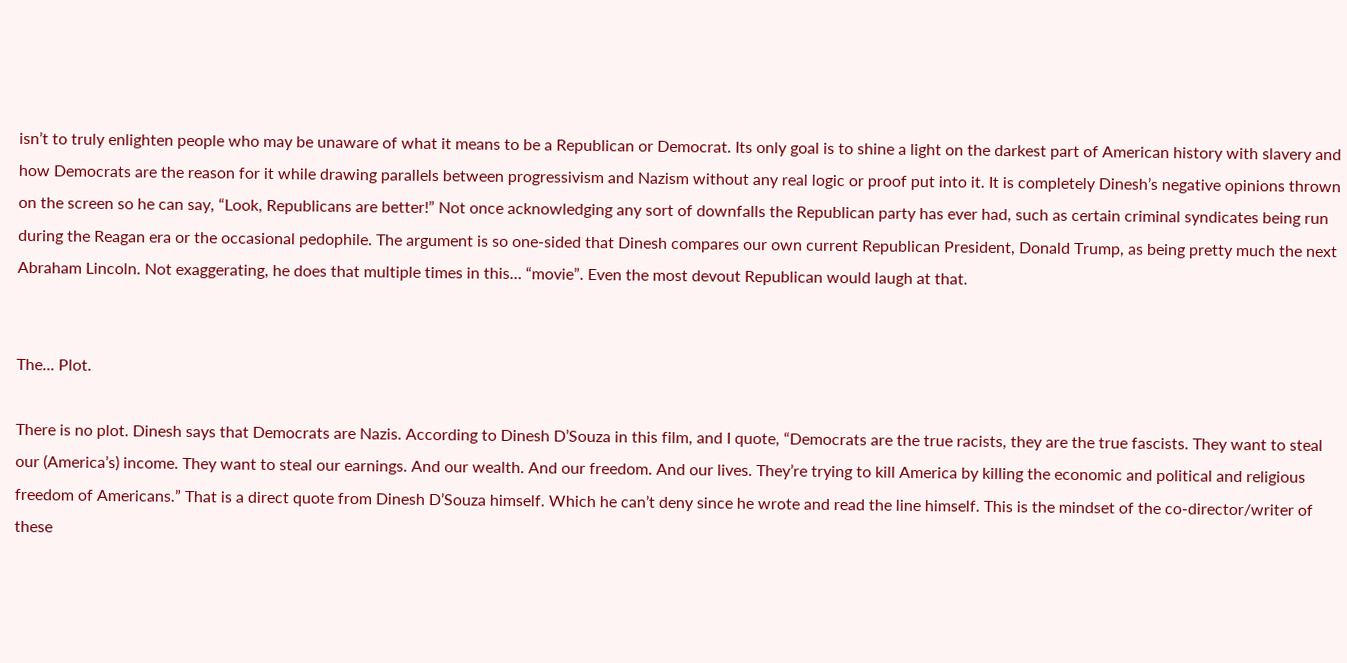isn’t to truly enlighten people who may be unaware of what it means to be a Republican or Democrat. Its only goal is to shine a light on the darkest part of American history with slavery and how Democrats are the reason for it while drawing parallels between progressivism and Nazism without any real logic or proof put into it. It is completely Dinesh’s negative opinions thrown on the screen so he can say, “Look, Republicans are better!” Not once acknowledging any sort of downfalls the Republican party has ever had, such as certain criminal syndicates being run during the Reagan era or the occasional pedophile. The argument is so one-sided that Dinesh compares our own current Republican President, Donald Trump, as being pretty much the next Abraham Lincoln. Not exaggerating, he does that multiple times in this… “movie”. Even the most devout Republican would laugh at that.


The... Plot.

There is no plot. Dinesh says that Democrats are Nazis. According to Dinesh D’Souza in this film, and I quote, “Democrats are the true racists, they are the true fascists. They want to steal our (America’s) income. They want to steal our earnings. And our wealth. And our freedom. And our lives. They’re trying to kill America by killing the economic and political and religious freedom of Americans.” That is a direct quote from Dinesh D’Souza himself. Which he can’t deny since he wrote and read the line himself. This is the mindset of the co-director/writer of these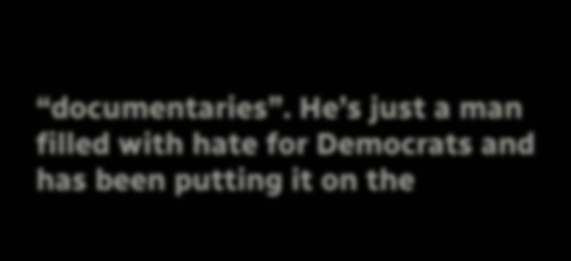“documentaries”. He’s just a man filled with hate for Democrats and has been putting it on the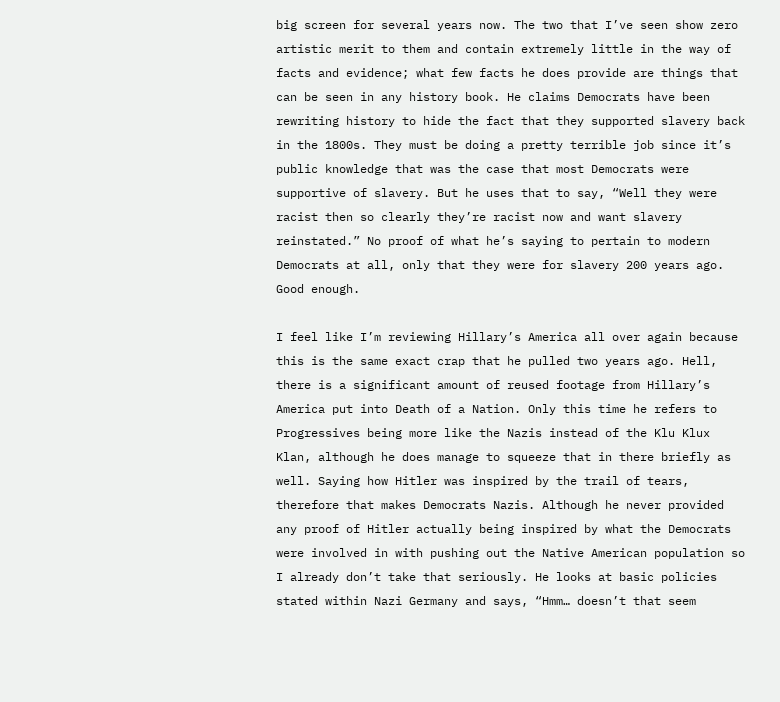big screen for several years now. The two that I’ve seen show zero artistic merit to them and contain extremely little in the way of facts and evidence; what few facts he does provide are things that can be seen in any history book. He claims Democrats have been rewriting history to hide the fact that they supported slavery back in the 1800s. They must be doing a pretty terrible job since it’s public knowledge that was the case that most Democrats were supportive of slavery. But he uses that to say, “Well they were racist then so clearly they’re racist now and want slavery reinstated.” No proof of what he’s saying to pertain to modern Democrats at all, only that they were for slavery 200 years ago. Good enough.

I feel like I’m reviewing Hillary’s America all over again because this is the same exact crap that he pulled two years ago. Hell, there is a significant amount of reused footage from Hillary’s America put into Death of a Nation. Only this time he refers to Progressives being more like the Nazis instead of the Klu Klux Klan, although he does manage to squeeze that in there briefly as well. Saying how Hitler was inspired by the trail of tears, therefore that makes Democrats Nazis. Although he never provided any proof of Hitler actually being inspired by what the Democrats were involved in with pushing out the Native American population so I already don’t take that seriously. He looks at basic policies stated within Nazi Germany and says, “Hmm… doesn’t that seem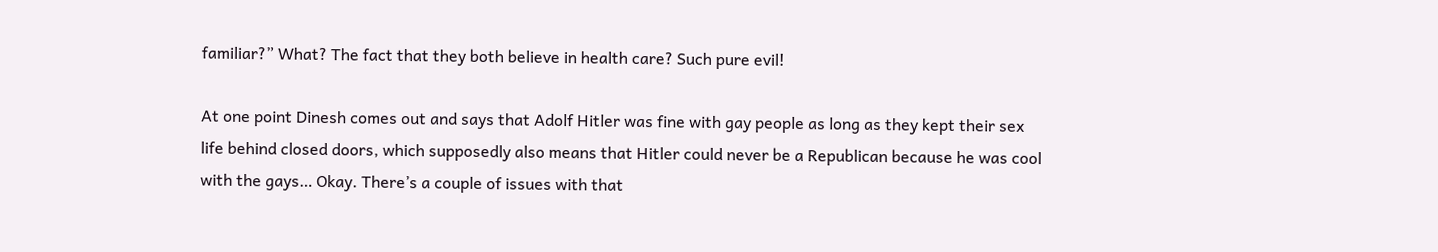familiar?” What? The fact that they both believe in health care? Such pure evil!

At one point Dinesh comes out and says that Adolf Hitler was fine with gay people as long as they kept their sex life behind closed doors, which supposedly also means that Hitler could never be a Republican because he was cool with the gays… Okay. There’s a couple of issues with that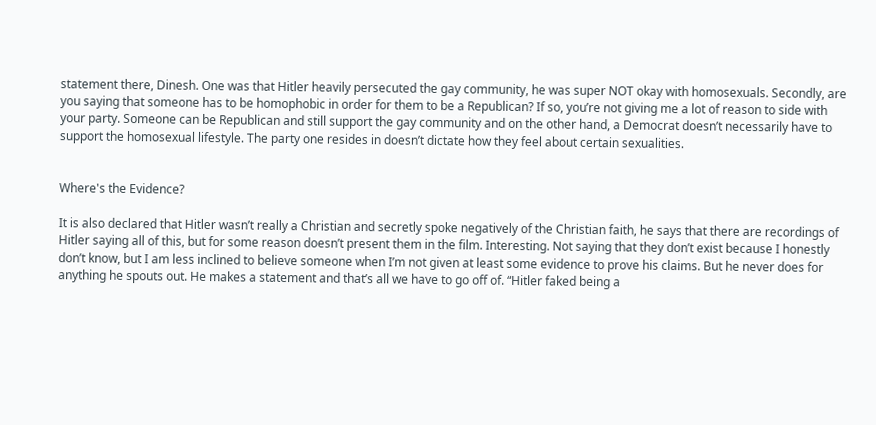statement there, Dinesh. One was that Hitler heavily persecuted the gay community, he was super NOT okay with homosexuals. Secondly, are you saying that someone has to be homophobic in order for them to be a Republican? If so, you’re not giving me a lot of reason to side with your party. Someone can be Republican and still support the gay community and on the other hand, a Democrat doesn’t necessarily have to support the homosexual lifestyle. The party one resides in doesn’t dictate how they feel about certain sexualities.


Where's the Evidence?

It is also declared that Hitler wasn’t really a Christian and secretly spoke negatively of the Christian faith, he says that there are recordings of Hitler saying all of this, but for some reason doesn’t present them in the film. Interesting. Not saying that they don’t exist because I honestly don’t know, but I am less inclined to believe someone when I’m not given at least some evidence to prove his claims. But he never does for anything he spouts out. He makes a statement and that’s all we have to go off of. “Hitler faked being a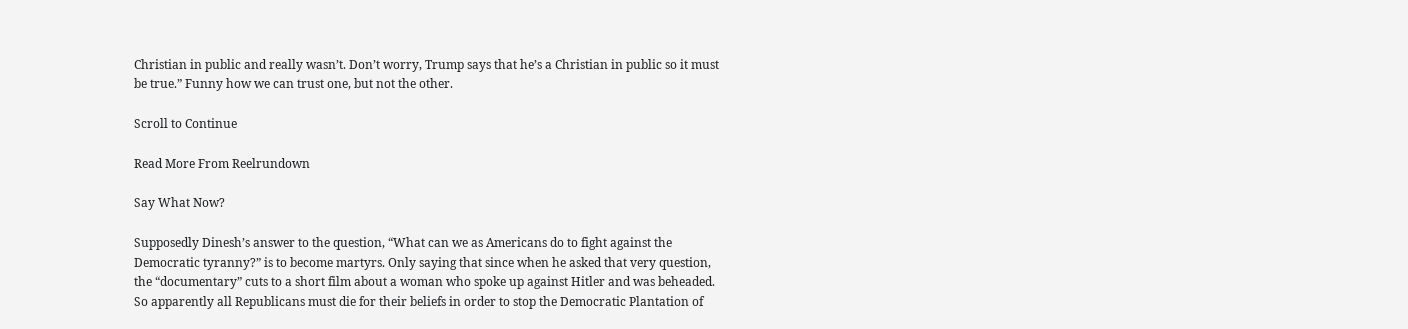Christian in public and really wasn’t. Don’t worry, Trump says that he’s a Christian in public so it must be true.” Funny how we can trust one, but not the other.

Scroll to Continue

Read More From Reelrundown

Say What Now?

Supposedly Dinesh’s answer to the question, “What can we as Americans do to fight against the Democratic tyranny?” is to become martyrs. Only saying that since when he asked that very question, the “documentary” cuts to a short film about a woman who spoke up against Hitler and was beheaded. So apparently all Republicans must die for their beliefs in order to stop the Democratic Plantation of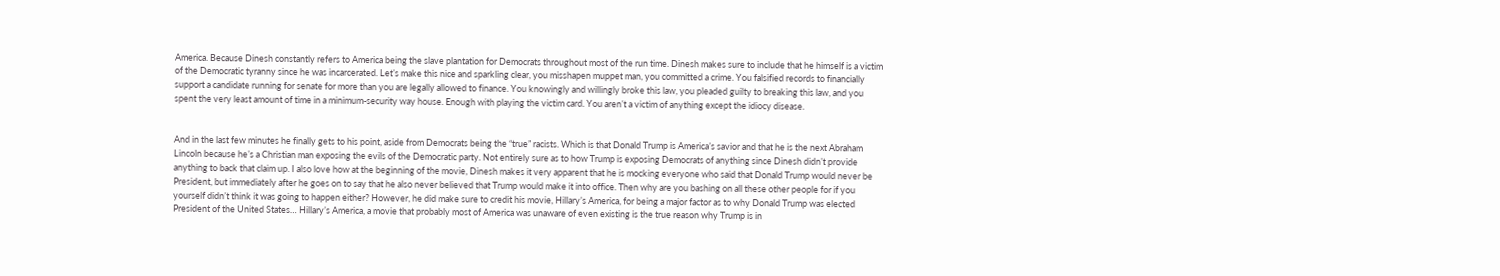America. Because Dinesh constantly refers to America being the slave plantation for Democrats throughout most of the run time. Dinesh makes sure to include that he himself is a victim of the Democratic tyranny since he was incarcerated. Let’s make this nice and sparkling clear, you misshapen muppet man, you committed a crime. You falsified records to financially support a candidate running for senate for more than you are legally allowed to finance. You knowingly and willingly broke this law, you pleaded guilty to breaking this law, and you spent the very least amount of time in a minimum-security way house. Enough with playing the victim card. You aren’t a victim of anything except the idiocy disease.


And in the last few minutes he finally gets to his point, aside from Democrats being the “true” racists. Which is that Donald Trump is America’s savior and that he is the next Abraham Lincoln because he’s a Christian man exposing the evils of the Democratic party. Not entirely sure as to how Trump is exposing Democrats of anything since Dinesh didn’t provide anything to back that claim up. I also love how at the beginning of the movie, Dinesh makes it very apparent that he is mocking everyone who said that Donald Trump would never be President, but immediately after he goes on to say that he also never believed that Trump would make it into office. Then why are you bashing on all these other people for if you yourself didn’t think it was going to happen either? However, he did make sure to credit his movie, Hillary’s America, for being a major factor as to why Donald Trump was elected President of the United States… Hillary’s America, a movie that probably most of America was unaware of even existing is the true reason why Trump is in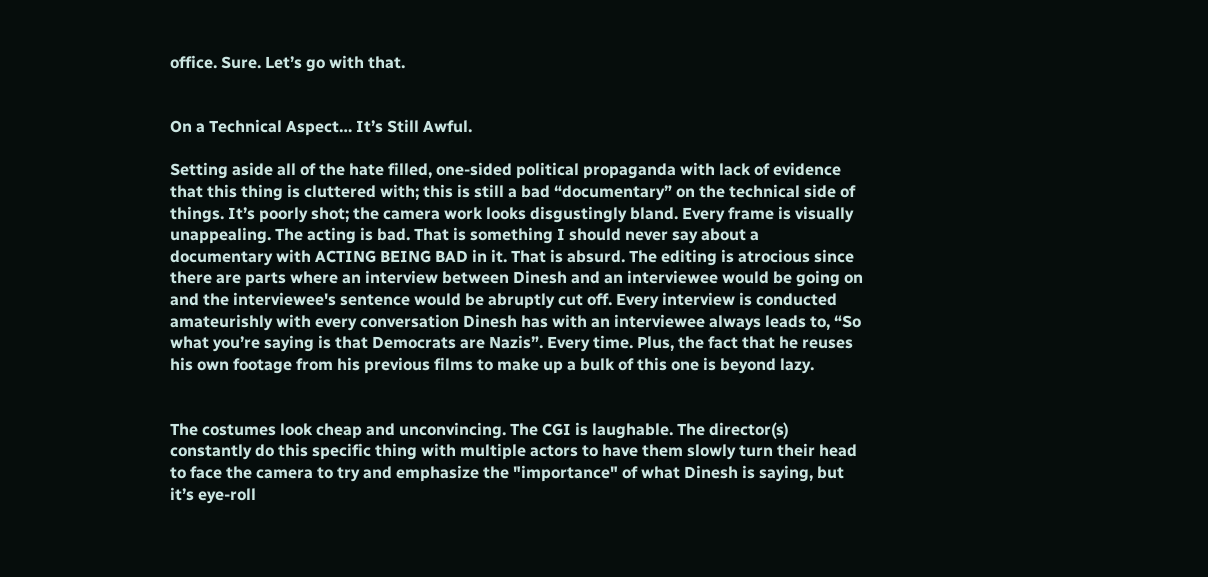office. Sure. Let’s go with that.


On a Technical Aspect… It’s Still Awful.

Setting aside all of the hate filled, one-sided political propaganda with lack of evidence that this thing is cluttered with; this is still a bad “documentary” on the technical side of things. It’s poorly shot; the camera work looks disgustingly bland. Every frame is visually unappealing. The acting is bad. That is something I should never say about a documentary with ACTING BEING BAD in it. That is absurd. The editing is atrocious since there are parts where an interview between Dinesh and an interviewee would be going on and the interviewee's sentence would be abruptly cut off. Every interview is conducted amateurishly with every conversation Dinesh has with an interviewee always leads to, “So what you’re saying is that Democrats are Nazis”. Every time. Plus, the fact that he reuses his own footage from his previous films to make up a bulk of this one is beyond lazy.


The costumes look cheap and unconvincing. The CGI is laughable. The director(s) constantly do this specific thing with multiple actors to have them slowly turn their head to face the camera to try and emphasize the "importance" of what Dinesh is saying, but it’s eye-roll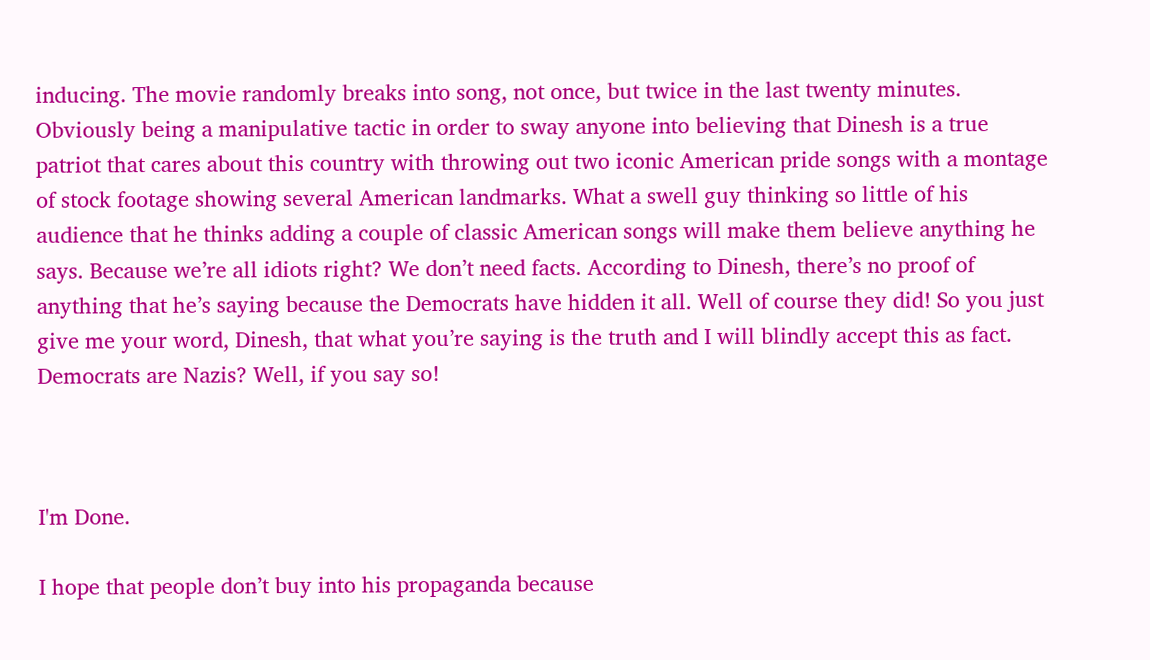inducing. The movie randomly breaks into song, not once, but twice in the last twenty minutes. Obviously being a manipulative tactic in order to sway anyone into believing that Dinesh is a true patriot that cares about this country with throwing out two iconic American pride songs with a montage of stock footage showing several American landmarks. What a swell guy thinking so little of his audience that he thinks adding a couple of classic American songs will make them believe anything he says. Because we’re all idiots right? We don’t need facts. According to Dinesh, there’s no proof of anything that he’s saying because the Democrats have hidden it all. Well of course they did! So you just give me your word, Dinesh, that what you’re saying is the truth and I will blindly accept this as fact. Democrats are Nazis? Well, if you say so!



I'm Done.

I hope that people don’t buy into his propaganda because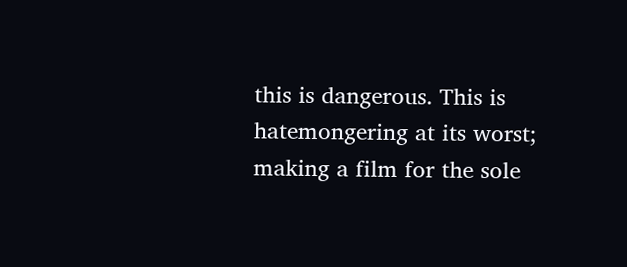this is dangerous. This is hatemongering at its worst; making a film for the sole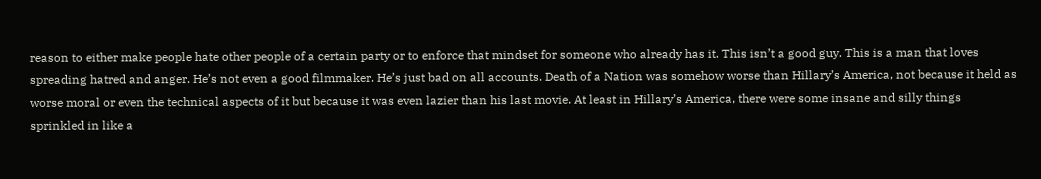reason to either make people hate other people of a certain party or to enforce that mindset for someone who already has it. This isn’t a good guy. This is a man that loves spreading hatred and anger. He’s not even a good filmmaker. He’s just bad on all accounts. Death of a Nation was somehow worse than Hillary’s America, not because it held as worse moral or even the technical aspects of it but because it was even lazier than his last movie. At least in Hillary’s America, there were some insane and silly things sprinkled in like a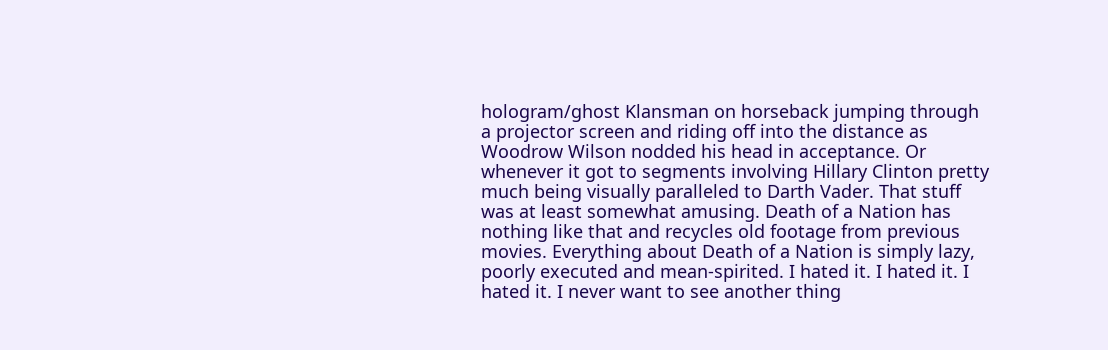hologram/ghost Klansman on horseback jumping through a projector screen and riding off into the distance as Woodrow Wilson nodded his head in acceptance. Or whenever it got to segments involving Hillary Clinton pretty much being visually paralleled to Darth Vader. That stuff was at least somewhat amusing. Death of a Nation has nothing like that and recycles old footage from previous movies. Everything about Death of a Nation is simply lazy, poorly executed and mean-spirited. I hated it. I hated it. I hated it. I never want to see another thing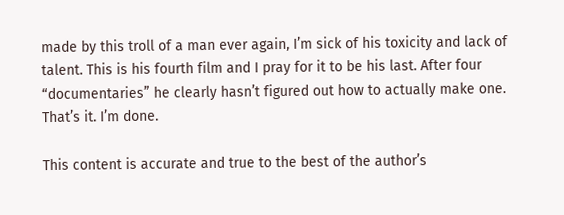made by this troll of a man ever again, I’m sick of his toxicity and lack of talent. This is his fourth film and I pray for it to be his last. After four “documentaries” he clearly hasn’t figured out how to actually make one. That’s it. I’m done.

This content is accurate and true to the best of the author’s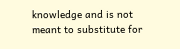knowledge and is not meant to substitute for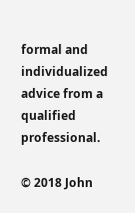formal and individualized advice from a qualified professional.

© 2018 John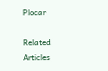Plocar

Related Articles